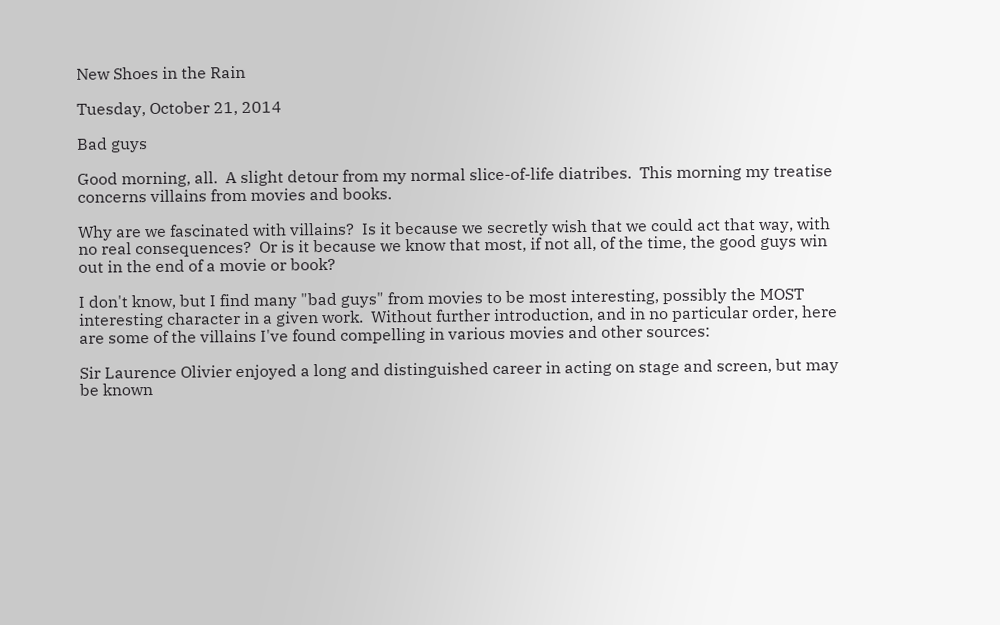New Shoes in the Rain

Tuesday, October 21, 2014

Bad guys

Good morning, all.  A slight detour from my normal slice-of-life diatribes.  This morning my treatise concerns villains from movies and books.

Why are we fascinated with villains?  Is it because we secretly wish that we could act that way, with no real consequences?  Or is it because we know that most, if not all, of the time, the good guys win out in the end of a movie or book?

I don't know, but I find many "bad guys" from movies to be most interesting, possibly the MOST interesting character in a given work.  Without further introduction, and in no particular order, here are some of the villains I've found compelling in various movies and other sources:

Sir Laurence Olivier enjoyed a long and distinguished career in acting on stage and screen, but may be known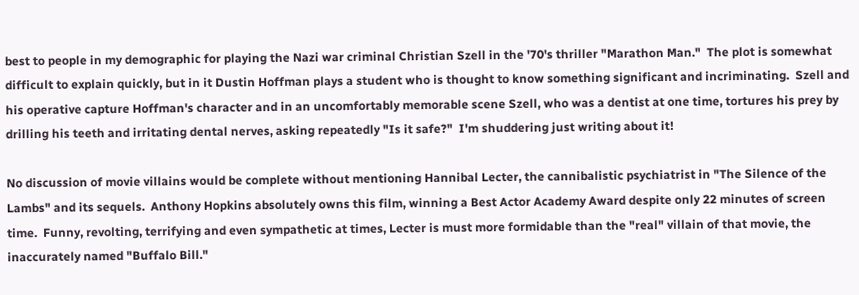best to people in my demographic for playing the Nazi war criminal Christian Szell in the '70's thriller "Marathon Man."  The plot is somewhat difficult to explain quickly, but in it Dustin Hoffman plays a student who is thought to know something significant and incriminating.  Szell and his operative capture Hoffman's character and in an uncomfortably memorable scene Szell, who was a dentist at one time, tortures his prey by drilling his teeth and irritating dental nerves, asking repeatedly "Is it safe?"  I'm shuddering just writing about it!

No discussion of movie villains would be complete without mentioning Hannibal Lecter, the cannibalistic psychiatrist in "The Silence of the Lambs" and its sequels.  Anthony Hopkins absolutely owns this film, winning a Best Actor Academy Award despite only 22 minutes of screen time.  Funny, revolting, terrifying and even sympathetic at times, Lecter is must more formidable than the "real" villain of that movie, the inaccurately named "Buffalo Bill."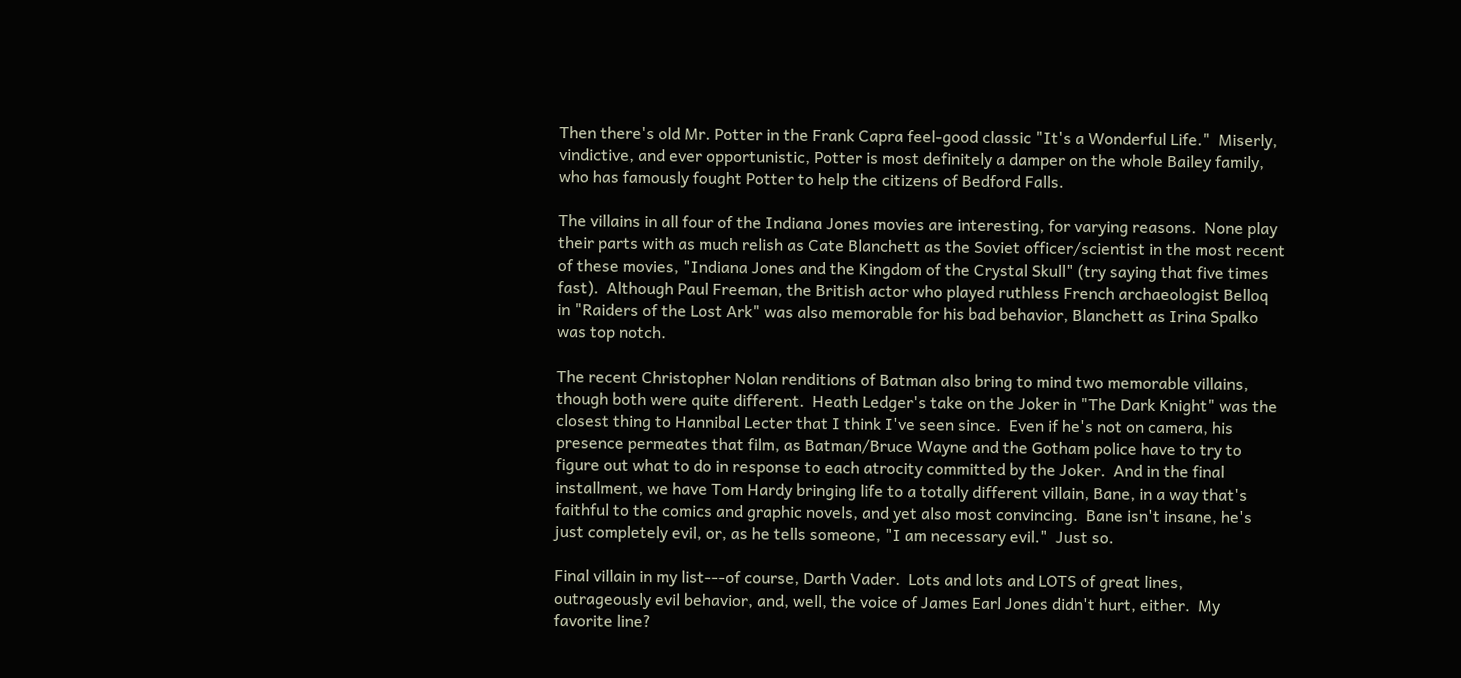Then there's old Mr. Potter in the Frank Capra feel-good classic "It's a Wonderful Life."  Miserly, vindictive, and ever opportunistic, Potter is most definitely a damper on the whole Bailey family, who has famously fought Potter to help the citizens of Bedford Falls.

The villains in all four of the Indiana Jones movies are interesting, for varying reasons.  None play their parts with as much relish as Cate Blanchett as the Soviet officer/scientist in the most recent of these movies, "Indiana Jones and the Kingdom of the Crystal Skull" (try saying that five times fast).  Although Paul Freeman, the British actor who played ruthless French archaeologist Belloq in "Raiders of the Lost Ark" was also memorable for his bad behavior, Blanchett as Irina Spalko was top notch.

The recent Christopher Nolan renditions of Batman also bring to mind two memorable villains, though both were quite different.  Heath Ledger's take on the Joker in "The Dark Knight" was the closest thing to Hannibal Lecter that I think I've seen since.  Even if he's not on camera, his presence permeates that film, as Batman/Bruce Wayne and the Gotham police have to try to figure out what to do in response to each atrocity committed by the Joker.  And in the final installment, we have Tom Hardy bringing life to a totally different villain, Bane, in a way that's faithful to the comics and graphic novels, and yet also most convincing.  Bane isn't insane, he's just completely evil, or, as he tells someone, "I am necessary evil."  Just so.

Final villain in my list---of course, Darth Vader.  Lots and lots and LOTS of great lines, outrageously evil behavior, and, well, the voice of James Earl Jones didn't hurt, either.  My favorite line?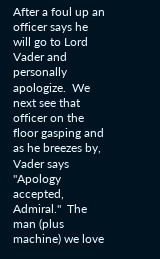After a foul up an officer says he will go to Lord Vader and personally apologize.  We next see that officer on the floor gasping and as he breezes by, Vader says "Apology accepted, Admiral."  The man (plus machine) we love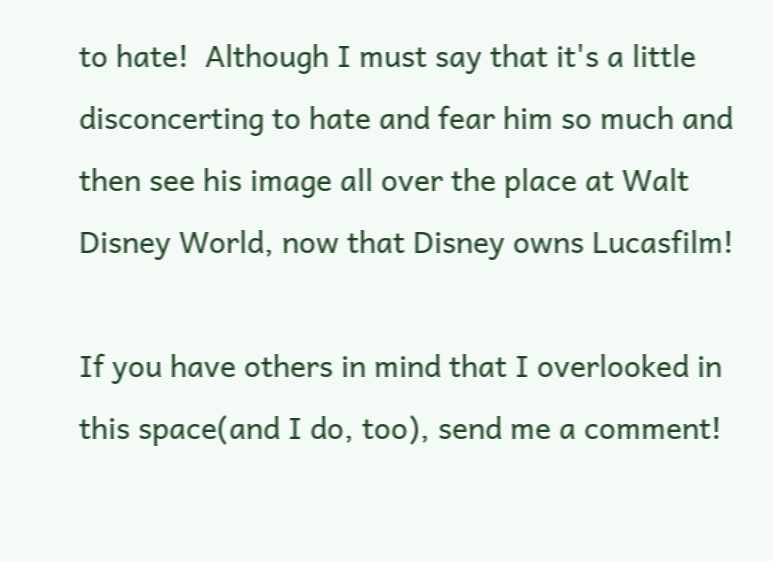to hate!  Although I must say that it's a little disconcerting to hate and fear him so much and then see his image all over the place at Walt Disney World, now that Disney owns Lucasfilm!

If you have others in mind that I overlooked in this space(and I do, too), send me a comment!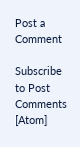Post a Comment

Subscribe to Post Comments [Atom]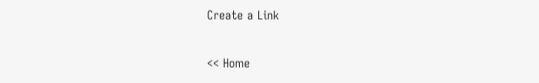Create a Link

<< Home